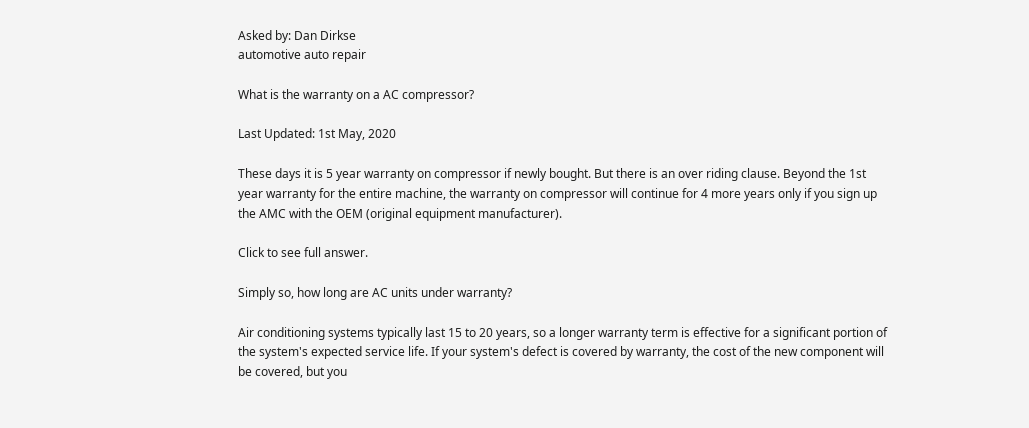Asked by: Dan Dirkse
automotive auto repair

What is the warranty on a AC compressor?

Last Updated: 1st May, 2020

These days it is 5 year warranty on compressor if newly bought. But there is an over riding clause. Beyond the 1st year warranty for the entire machine, the warranty on compressor will continue for 4 more years only if you sign up the AMC with the OEM (original equipment manufacturer).

Click to see full answer.

Simply so, how long are AC units under warranty?

Air conditioning systems typically last 15 to 20 years, so a longer warranty term is effective for a significant portion of the system's expected service life. If your system's defect is covered by warranty, the cost of the new component will be covered, but you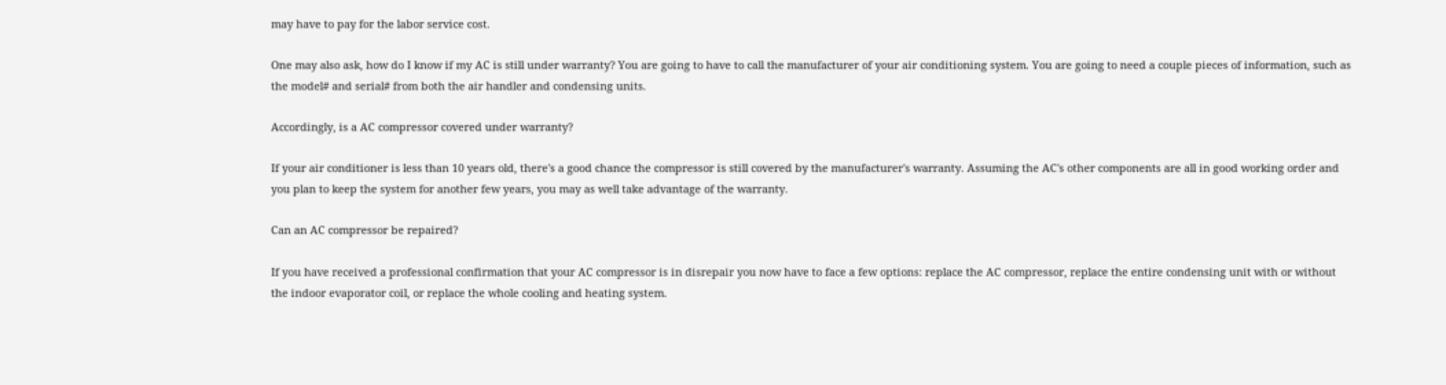may have to pay for the labor service cost.

One may also ask, how do I know if my AC is still under warranty? You are going to have to call the manufacturer of your air conditioning system. You are going to need a couple pieces of information, such as the model# and serial# from both the air handler and condensing units.

Accordingly, is a AC compressor covered under warranty?

If your air conditioner is less than 10 years old, there's a good chance the compressor is still covered by the manufacturer's warranty. Assuming the AC's other components are all in good working order and you plan to keep the system for another few years, you may as well take advantage of the warranty.

Can an AC compressor be repaired?

If you have received a professional confirmation that your AC compressor is in disrepair you now have to face a few options: replace the AC compressor, replace the entire condensing unit with or without the indoor evaporator coil, or replace the whole cooling and heating system.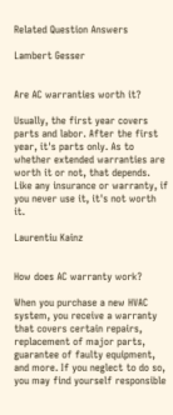Related Question Answers

Lambert Gesser


Are AC warranties worth it?

Usually, the first year covers parts and labor. After the first year, it's parts only. As to whether extended warranties are worth it or not, that depends. Like any insurance or warranty, if you never use it, it's not worth it.

Laurentiu Kainz


How does AC warranty work?

When you purchase a new HVAC system, you receive a warranty that covers certain repairs, replacement of major parts, guarantee of faulty equipment, and more. If you neglect to do so, you may find yourself responsible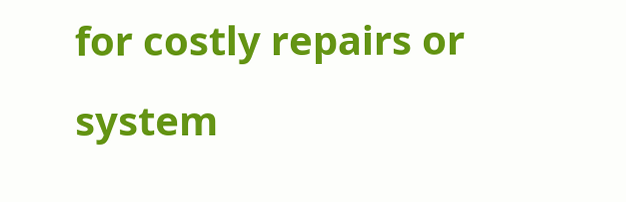for costly repairs or system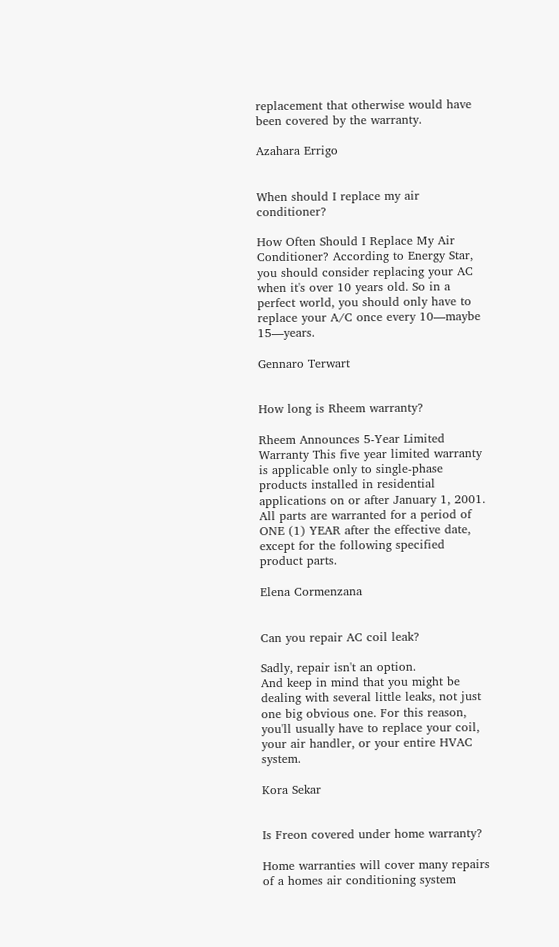replacement that otherwise would have been covered by the warranty.

Azahara Errigo


When should I replace my air conditioner?

How Often Should I Replace My Air Conditioner? According to Energy Star, you should consider replacing your AC when it's over 10 years old. So in a perfect world, you should only have to replace your A/C once every 10—maybe 15—years.

Gennaro Terwart


How long is Rheem warranty?

Rheem Announces 5-Year Limited Warranty This five year limited warranty is applicable only to single-phase products installed in residential applications on or after January 1, 2001. All parts are warranted for a period of ONE (1) YEAR after the effective date, except for the following specified product parts.

Elena Cormenzana


Can you repair AC coil leak?

Sadly, repair isn't an option.
And keep in mind that you might be dealing with several little leaks, not just one big obvious one. For this reason, you'll usually have to replace your coil, your air handler, or your entire HVAC system.

Kora Sekar


Is Freon covered under home warranty?

Home warranties will cover many repairs of a homes air conditioning system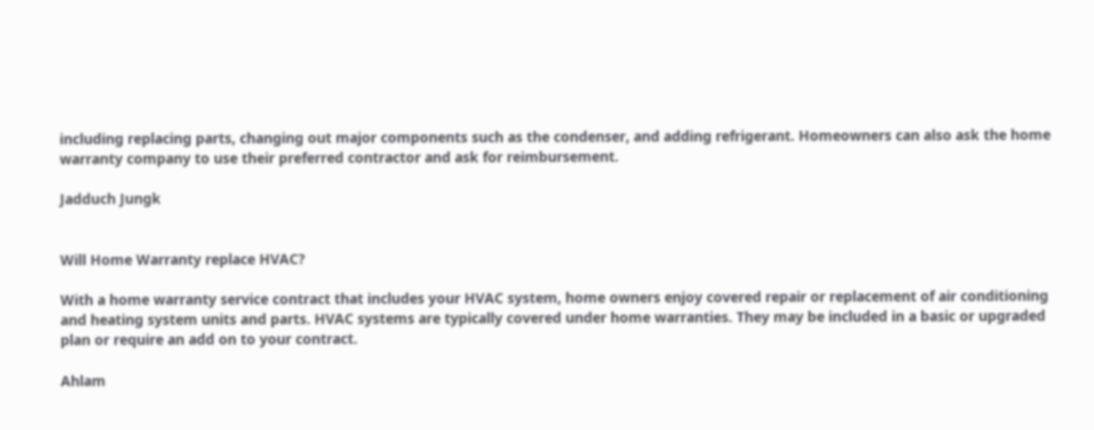including replacing parts, changing out major components such as the condenser, and adding refrigerant. Homeowners can also ask the home warranty company to use their preferred contractor and ask for reimbursement.

Jadduch Jungk


Will Home Warranty replace HVAC?

With a home warranty service contract that includes your HVAC system, home owners enjoy covered repair or replacement of air conditioning and heating system units and parts. HVAC systems are typically covered under home warranties. They may be included in a basic or upgraded plan or require an add on to your contract.

Ahlam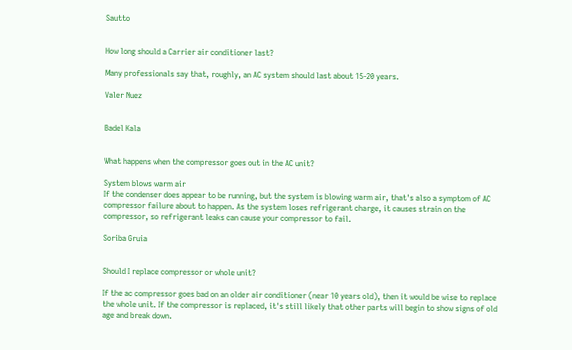Sautto


How long should a Carrier air conditioner last?

Many professionals say that, roughly, an AC system should last about 15-20 years.

Valer Nuez


Badel Kala


What happens when the compressor goes out in the AC unit?

System blows warm air
If the condenser does appear to be running, but the system is blowing warm air, that's also a symptom of AC compressor failure about to happen. As the system loses refrigerant charge, it causes strain on the compressor, so refrigerant leaks can cause your compressor to fail.

Soriba Gruia


Should I replace compressor or whole unit?

If the ac compressor goes bad on an older air conditioner (near 10 years old), then it would be wise to replace the whole unit. If the compressor is replaced, it's still likely that other parts will begin to show signs of old age and break down.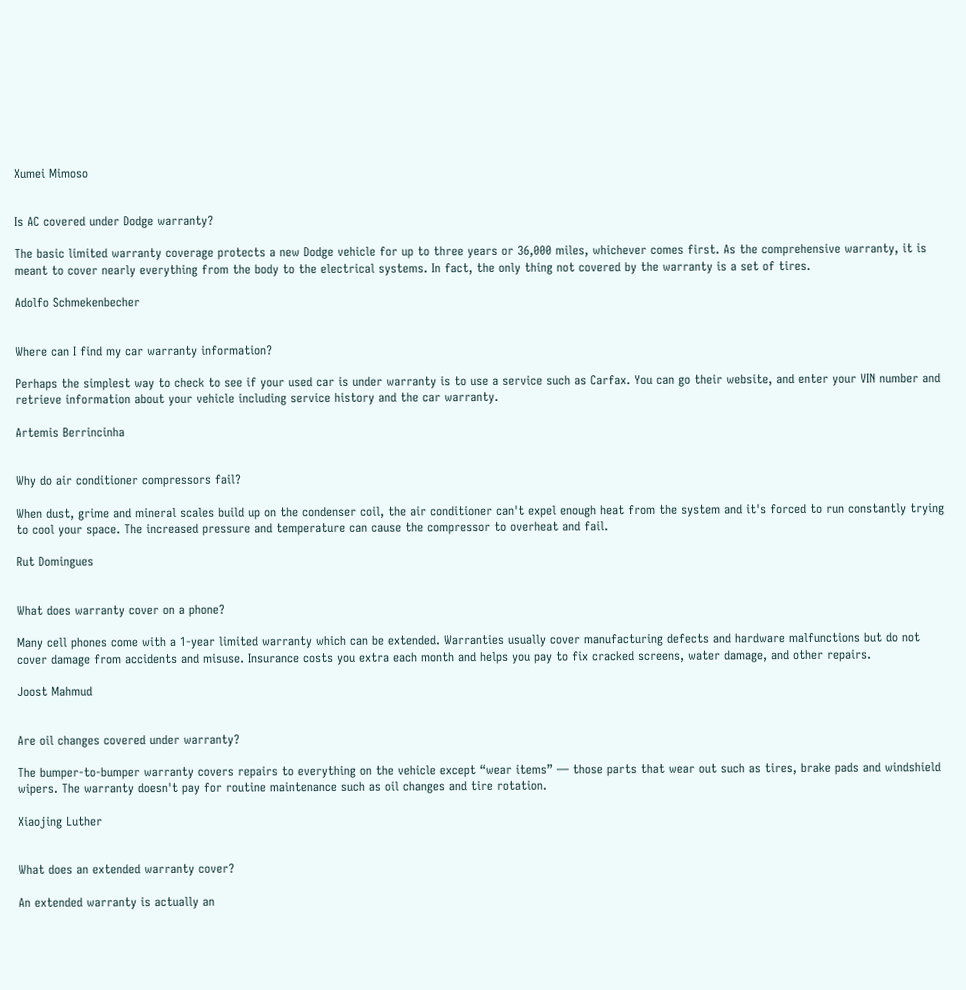Xumei Mimoso


Is AC covered under Dodge warranty?

The basic limited warranty coverage protects a new Dodge vehicle for up to three years or 36,000 miles, whichever comes first. As the comprehensive warranty, it is meant to cover nearly everything from the body to the electrical systems. In fact, the only thing not covered by the warranty is a set of tires.

Adolfo Schmekenbecher


Where can I find my car warranty information?

Perhaps the simplest way to check to see if your used car is under warranty is to use a service such as Carfax. You can go their website, and enter your VIN number and retrieve information about your vehicle including service history and the car warranty.

Artemis Berrincinha


Why do air conditioner compressors fail?

When dust, grime and mineral scales build up on the condenser coil, the air conditioner can't expel enough heat from the system and it's forced to run constantly trying to cool your space. The increased pressure and temperature can cause the compressor to overheat and fail.

Rut Domingues


What does warranty cover on a phone?

Many cell phones come with a 1-year limited warranty which can be extended. Warranties usually cover manufacturing defects and hardware malfunctions but do not cover damage from accidents and misuse. Insurance costs you extra each month and helps you pay to fix cracked screens, water damage, and other repairs.

Joost Mahmud


Are oil changes covered under warranty?

The bumper-to-bumper warranty covers repairs to everything on the vehicle except “wear items” — those parts that wear out such as tires, brake pads and windshield wipers. The warranty doesn't pay for routine maintenance such as oil changes and tire rotation.

Xiaojing Luther


What does an extended warranty cover?

An extended warranty is actually an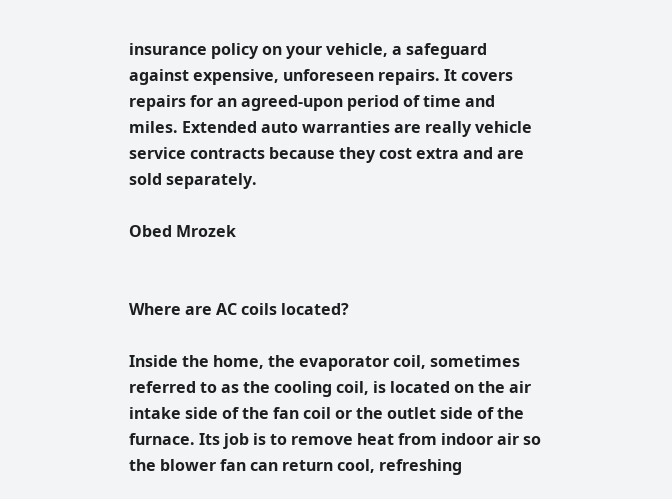insurance policy on your vehicle, a safeguard against expensive, unforeseen repairs. It covers repairs for an agreed-upon period of time and miles. Extended auto warranties are really vehicle service contracts because they cost extra and are sold separately.

Obed Mrozek


Where are AC coils located?

Inside the home, the evaporator coil, sometimes referred to as the cooling coil, is located on the air intake side of the fan coil or the outlet side of the furnace. Its job is to remove heat from indoor air so the blower fan can return cool, refreshing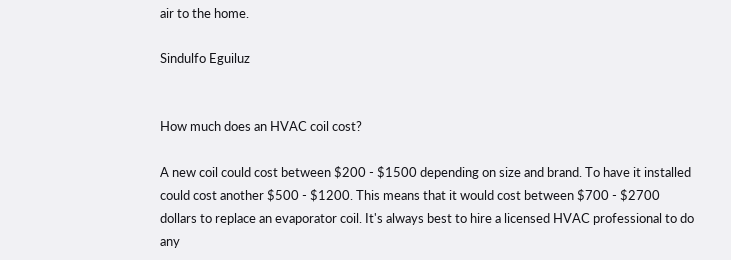air to the home.

Sindulfo Eguiluz


How much does an HVAC coil cost?

A new coil could cost between $200 - $1500 depending on size and brand. To have it installed could cost another $500 - $1200. This means that it would cost between $700 - $2700 dollars to replace an evaporator coil. It's always best to hire a licensed HVAC professional to do any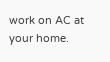work on AC at your home.